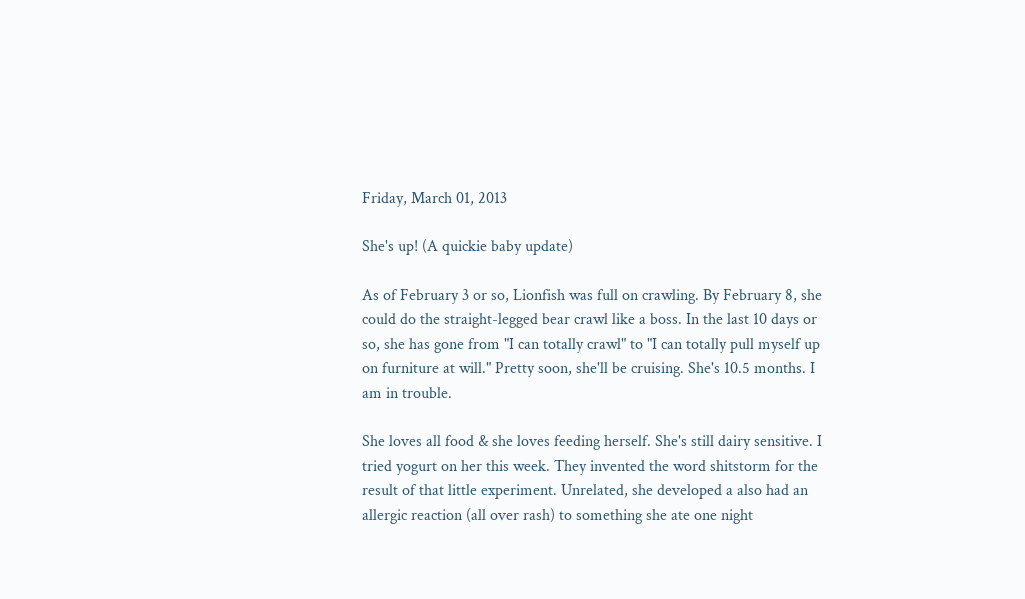Friday, March 01, 2013

She's up! (A quickie baby update)

As of February 3 or so, Lionfish was full on crawling. By February 8, she could do the straight-legged bear crawl like a boss. In the last 10 days or so, she has gone from "I can totally crawl" to "I can totally pull myself up on furniture at will." Pretty soon, she'll be cruising. She's 10.5 months. I am in trouble.

She loves all food & she loves feeding herself. She's still dairy sensitive. I tried yogurt on her this week. They invented the word shitstorm for the result of that little experiment. Unrelated, she developed a also had an  allergic reaction (all over rash) to something she ate one night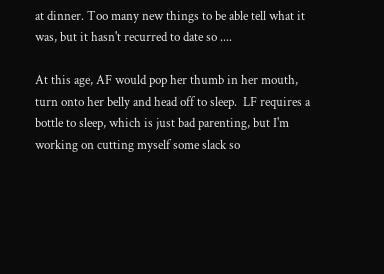at dinner. Too many new things to be able tell what it was, but it hasn't recurred to date so ....

At this age, AF would pop her thumb in her mouth, turn onto her belly and head off to sleep.  LF requires a bottle to sleep, which is just bad parenting, but I'm working on cutting myself some slack so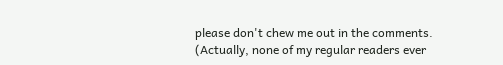please don't chew me out in the comments. (Actually, none of my regular readers ever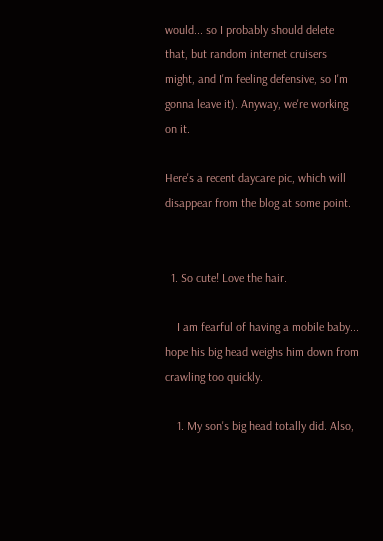would... so I probably should delete that, but random internet cruisers might, and I'm feeling defensive, so I'm gonna leave it). Anyway, we're working on it.

Here's a recent daycare pic, which will disappear from the blog at some point.


  1. So cute! Love the hair.

    I am fearful of having a mobile baby... hope his big head weighs him down from crawling too quickly.

    1. My son's big head totally did. Also,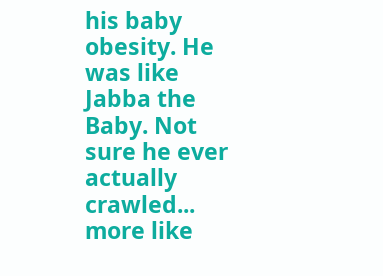his baby obesity. He was like Jabba the Baby. Not sure he ever actually crawled... more like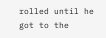rolled until he got to the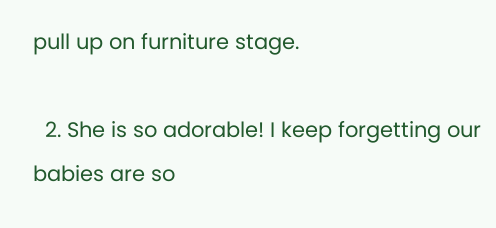pull up on furniture stage.

  2. She is so adorable! I keep forgetting our babies are so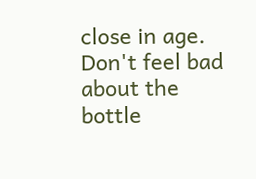close in age. Don't feel bad about the bottle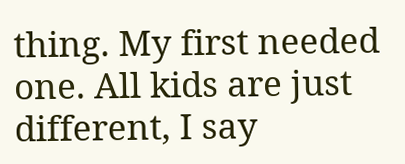thing. My first needed one. All kids are just different, I say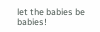let the babies be babies!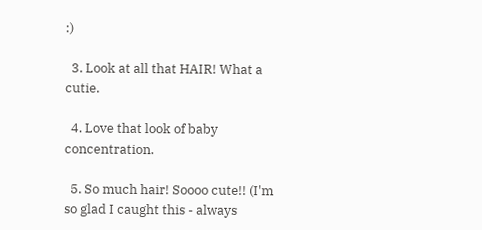:)

  3. Look at all that HAIR! What a cutie.

  4. Love that look of baby concentration.

  5. So much hair! Soooo cute!! (I'm so glad I caught this - always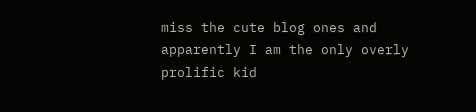miss the cute blog ones and apparently I am the only overly prolific kid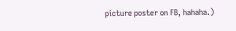picture poster on FB, hahaha.)